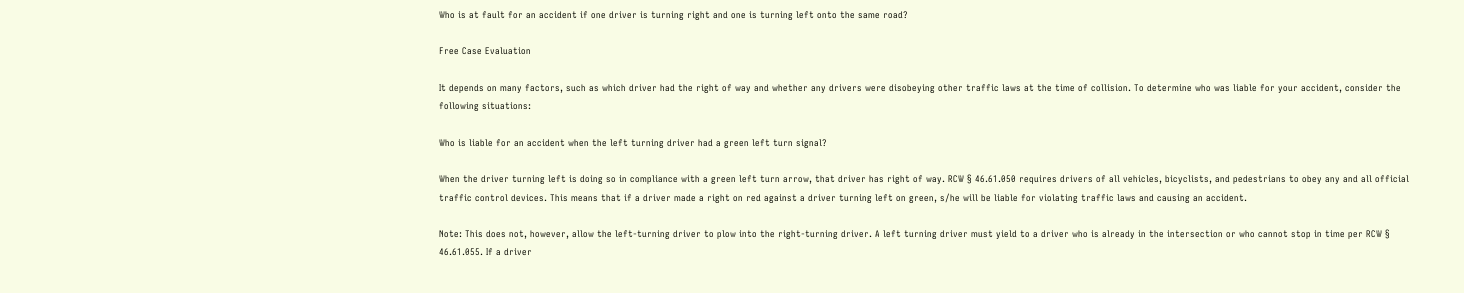Who is at fault for an accident if one driver is turning right and one is turning left onto the same road?

Free Case Evaluation

It depends on many factors, such as which driver had the right of way and whether any drivers were disobeying other traffic laws at the time of collision. To determine who was liable for your accident, consider the following situations:

Who is liable for an accident when the left turning driver had a green left turn signal?

When the driver turning left is doing so in compliance with a green left turn arrow, that driver has right of way. RCW § 46.61.050 requires drivers of all vehicles, bicyclists, and pedestrians to obey any and all official traffic control devices. This means that if a driver made a right on red against a driver turning left on green, s/he will be liable for violating traffic laws and causing an accident.

Note: This does not, however, allow the left-turning driver to plow into the right-turning driver. A left turning driver must yield to a driver who is already in the intersection or who cannot stop in time per RCW § 46.61.055. If a driver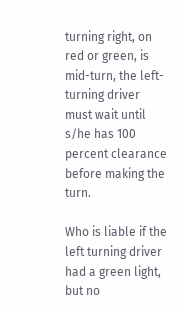turning right, on red or green, is mid-turn, the left-turning driver must wait until s/he has 100 percent clearance before making the turn.

Who is liable if the left turning driver had a green light, but no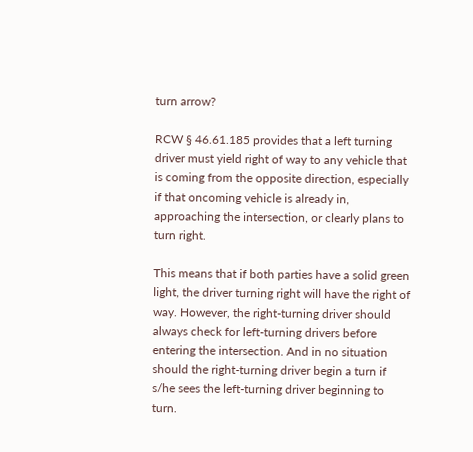turn arrow?

RCW § 46.61.185 provides that a left turning driver must yield right of way to any vehicle that is coming from the opposite direction, especially if that oncoming vehicle is already in, approaching the intersection, or clearly plans to turn right.

This means that if both parties have a solid green light, the driver turning right will have the right of way. However, the right-turning driver should always check for left-turning drivers before entering the intersection. And in no situation should the right-turning driver begin a turn if s/he sees the left-turning driver beginning to turn.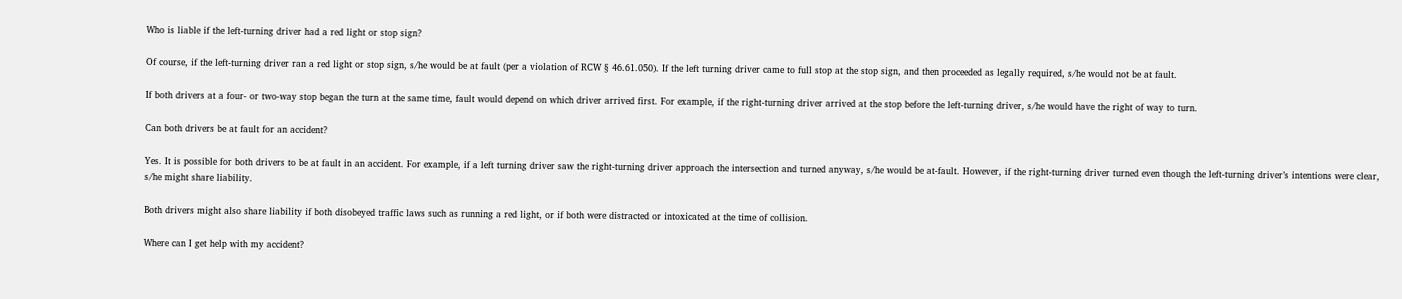Who is liable if the left-turning driver had a red light or stop sign?

Of course, if the left-turning driver ran a red light or stop sign, s/he would be at fault (per a violation of RCW § 46.61.050). If the left turning driver came to full stop at the stop sign, and then proceeded as legally required, s/he would not be at fault.

If both drivers at a four- or two-way stop began the turn at the same time, fault would depend on which driver arrived first. For example, if the right-turning driver arrived at the stop before the left-turning driver, s/he would have the right of way to turn.

Can both drivers be at fault for an accident?

Yes. It is possible for both drivers to be at fault in an accident. For example, if a left turning driver saw the right-turning driver approach the intersection and turned anyway, s/he would be at-fault. However, if the right-turning driver turned even though the left-turning driver’s intentions were clear, s/he might share liability.

Both drivers might also share liability if both disobeyed traffic laws such as running a red light, or if both were distracted or intoxicated at the time of collision.

Where can I get help with my accident?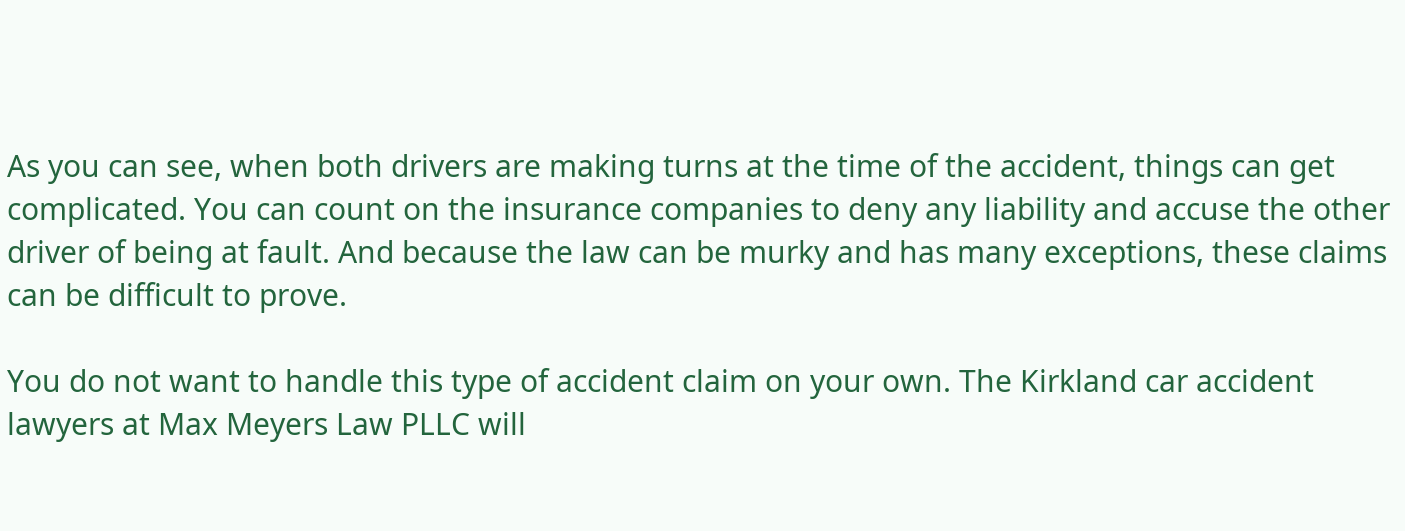As you can see, when both drivers are making turns at the time of the accident, things can get complicated. You can count on the insurance companies to deny any liability and accuse the other driver of being at fault. And because the law can be murky and has many exceptions, these claims can be difficult to prove.

You do not want to handle this type of accident claim on your own. The Kirkland car accident lawyers at Max Meyers Law PLLC will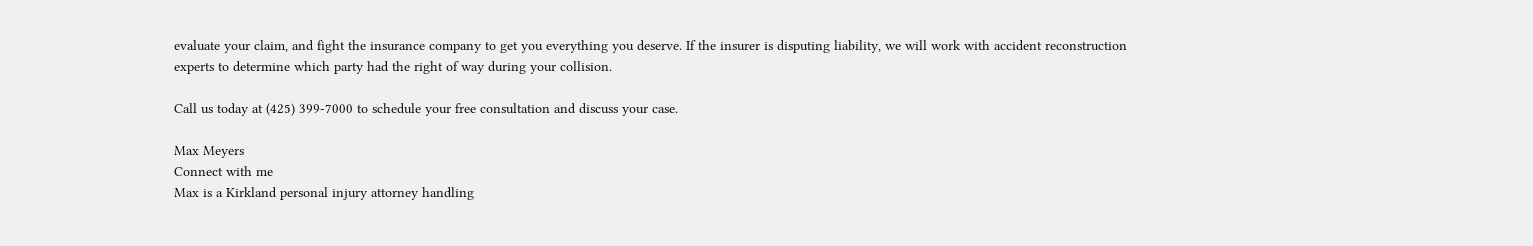evaluate your claim, and fight the insurance company to get you everything you deserve. If the insurer is disputing liability, we will work with accident reconstruction experts to determine which party had the right of way during your collision.

Call us today at (425) 399-7000 to schedule your free consultation and discuss your case.

Max Meyers
Connect with me
Max is a Kirkland personal injury attorney handling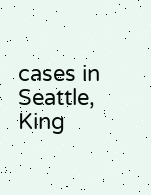cases in Seattle, King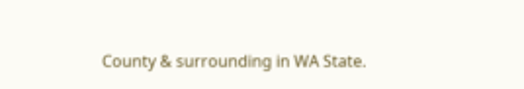County & surrounding in WA State.